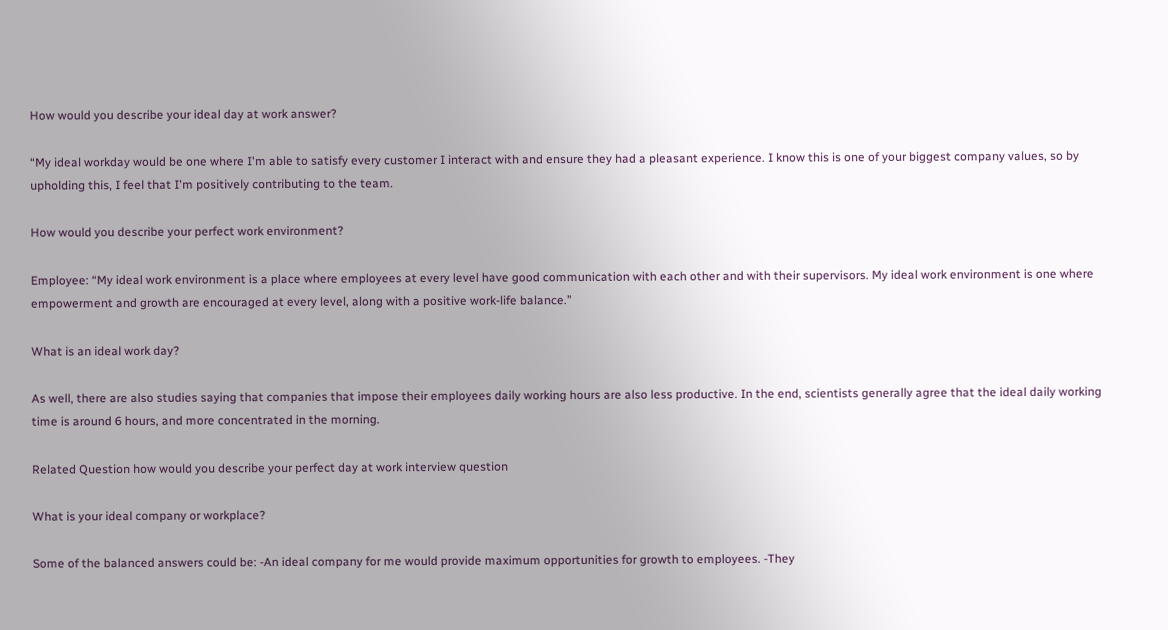How would you describe your ideal day at work answer?

“My ideal workday would be one where I'm able to satisfy every customer I interact with and ensure they had a pleasant experience. I know this is one of your biggest company values, so by upholding this, I feel that I'm positively contributing to the team.

How would you describe your perfect work environment?

Employee: “My ideal work environment is a place where employees at every level have good communication with each other and with their supervisors. My ideal work environment is one where empowerment and growth are encouraged at every level, along with a positive work-life balance.”

What is an ideal work day?

As well, there are also studies saying that companies that impose their employees daily working hours are also less productive. In the end, scientists generally agree that the ideal daily working time is around 6 hours, and more concentrated in the morning.

Related Question how would you describe your perfect day at work interview question

What is your ideal company or workplace?

Some of the balanced answers could be: -An ideal company for me would provide maximum opportunities for growth to employees. -They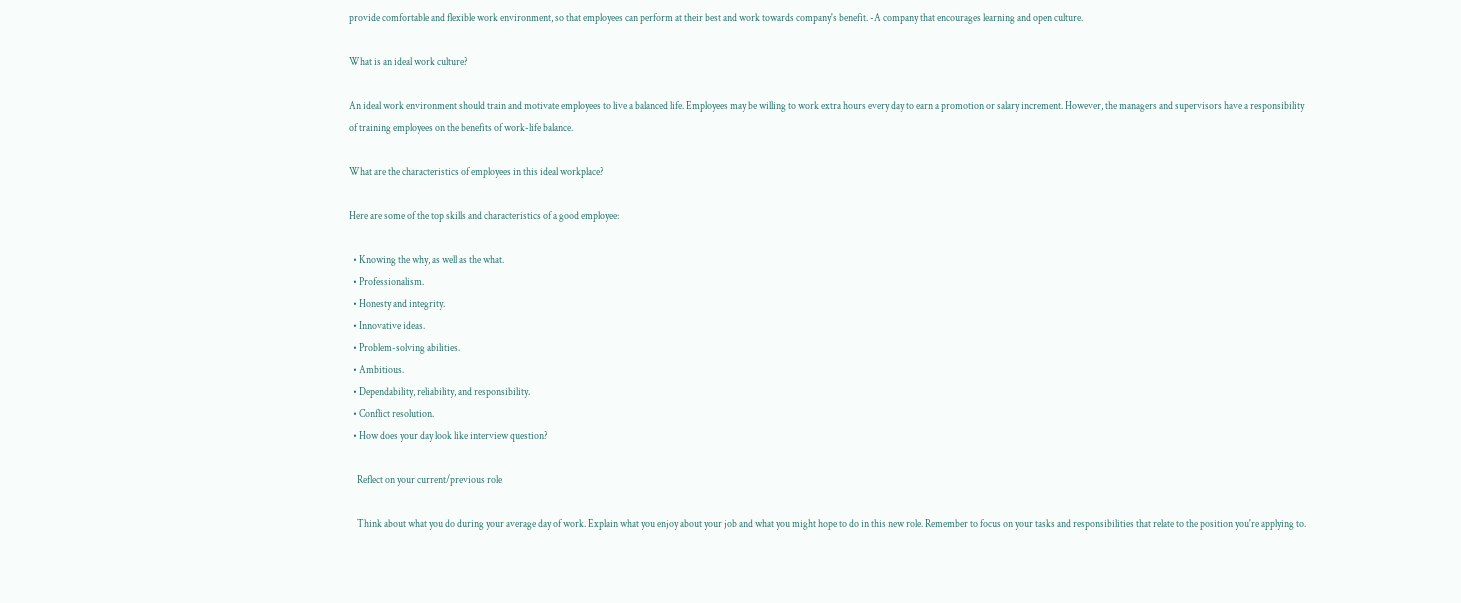provide comfortable and flexible work environment, so that employees can perform at their best and work towards company's benefit. -A company that encourages learning and open culture.

What is an ideal work culture?

An ideal work environment should train and motivate employees to live a balanced life. Employees may be willing to work extra hours every day to earn a promotion or salary increment. However, the managers and supervisors have a responsibility of training employees on the benefits of work-life balance.

What are the characteristics of employees in this ideal workplace?

Here are some of the top skills and characteristics of a good employee:

  • Knowing the why, as well as the what.
  • Professionalism.
  • Honesty and integrity.
  • Innovative ideas.
  • Problem-solving abilities.
  • Ambitious.
  • Dependability, reliability, and responsibility.
  • Conflict resolution.
  • How does your day look like interview question?

    Reflect on your current/previous role

    Think about what you do during your average day of work. Explain what you enjoy about your job and what you might hope to do in this new role. Remember to focus on your tasks and responsibilities that relate to the position you're applying to.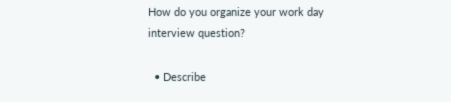How do you organize your work day interview question?

  • Describe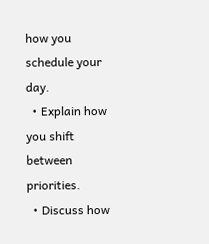how you schedule your day.
  • Explain how you shift between priorities.
  • Discuss how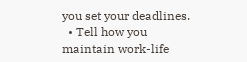you set your deadlines.
  • Tell how you maintain work-life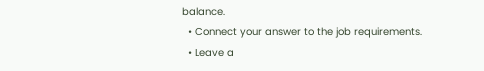balance.
  • Connect your answer to the job requirements.
  • Leave a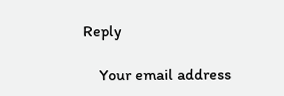Reply

    Your email address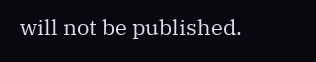will not be published.